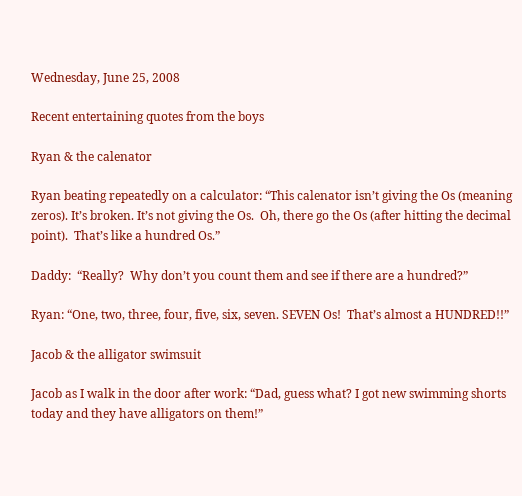Wednesday, June 25, 2008

Recent entertaining quotes from the boys

Ryan & the calenator

Ryan beating repeatedly on a calculator: “This calenator isn’t giving the Os (meaning zeros). It’s broken. It’s not giving the Os.  Oh, there go the Os (after hitting the decimal point).  That’s like a hundred Os.”

Daddy:  “Really?  Why don’t you count them and see if there are a hundred?”

Ryan: “One, two, three, four, five, six, seven. SEVEN Os!  That’s almost a HUNDRED!!”

Jacob & the alligator swimsuit

Jacob as I walk in the door after work: “Dad, guess what? I got new swimming shorts today and they have alligators on them!”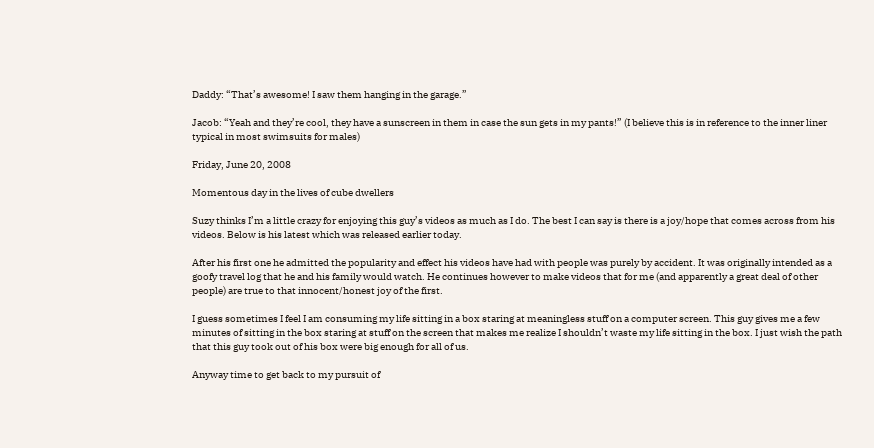Daddy: “That’s awesome! I saw them hanging in the garage.”

Jacob: “Yeah and they’re cool, they have a sunscreen in them in case the sun gets in my pants!” (I believe this is in reference to the inner liner typical in most swimsuits for males)

Friday, June 20, 2008

Momentous day in the lives of cube dwellers

Suzy thinks I’m a little crazy for enjoying this guy’s videos as much as I do. The best I can say is there is a joy/hope that comes across from his videos. Below is his latest which was released earlier today.

After his first one he admitted the popularity and effect his videos have had with people was purely by accident. It was originally intended as a goofy travel log that he and his family would watch. He continues however to make videos that for me (and apparently a great deal of other people) are true to that innocent/honest joy of the first.

I guess sometimes I feel I am consuming my life sitting in a box staring at meaningless stuff on a computer screen. This guy gives me a few minutes of sitting in the box staring at stuff on the screen that makes me realize I shouldn’t waste my life sitting in the box. I just wish the path that this guy took out of his box were big enough for all of us.

Anyway time to get back to my pursuit of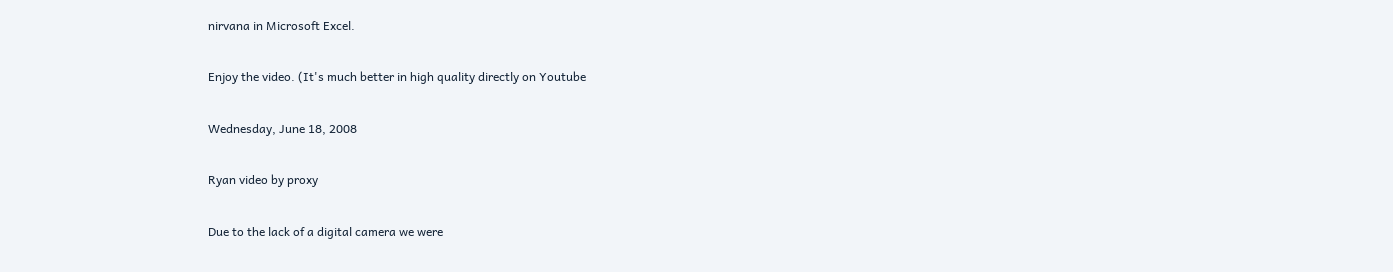nirvana in Microsoft Excel.

Enjoy the video. (It's much better in high quality directly on Youtube

Wednesday, June 18, 2008

Ryan video by proxy

Due to the lack of a digital camera we were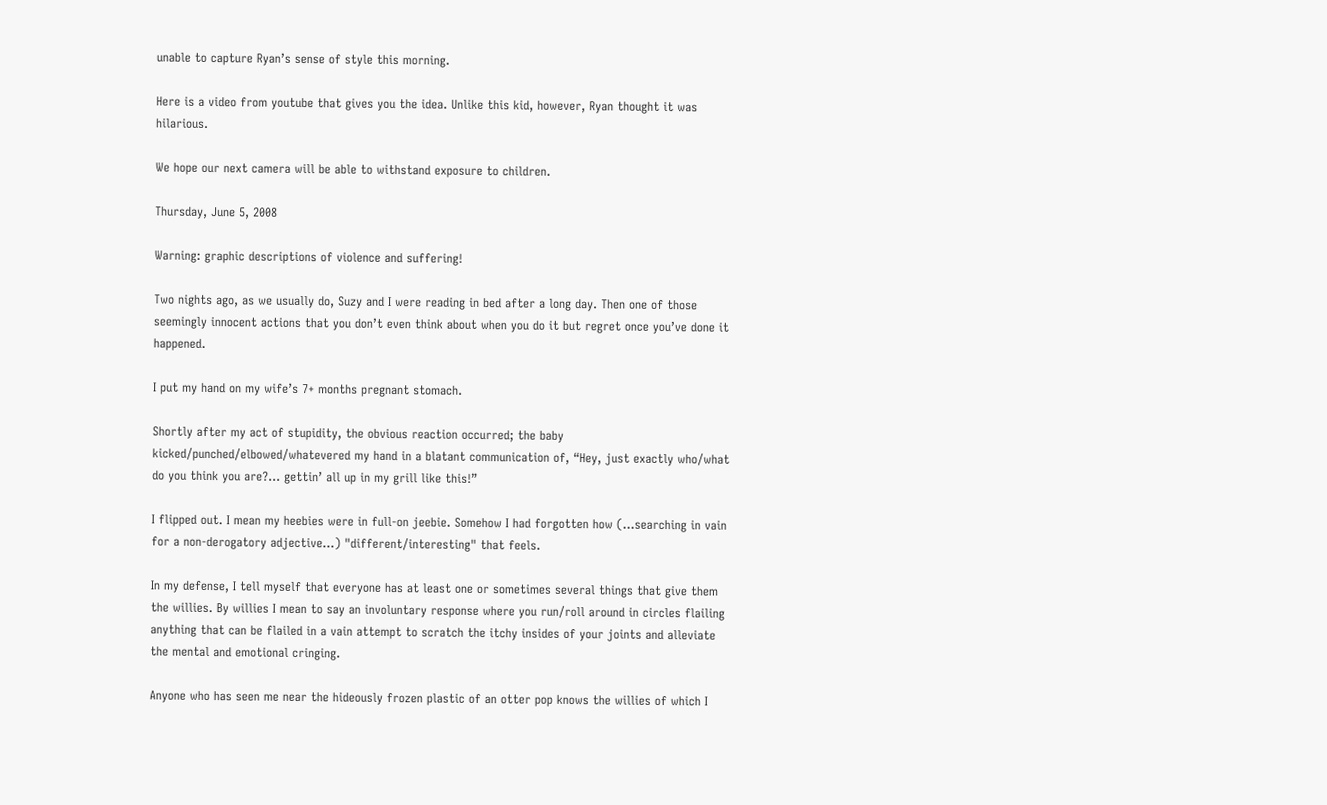unable to capture Ryan’s sense of style this morning.

Here is a video from youtube that gives you the idea. Unlike this kid, however, Ryan thought it was hilarious.

We hope our next camera will be able to withstand exposure to children.

Thursday, June 5, 2008

Warning: graphic descriptions of violence and suffering!

Two nights ago, as we usually do, Suzy and I were reading in bed after a long day. Then one of those seemingly innocent actions that you don’t even think about when you do it but regret once you’ve done it happened.

I put my hand on my wife’s 7+ months pregnant stomach.

Shortly after my act of stupidity, the obvious reaction occurred; the baby kicked/punched/elbowed/whatevered my hand in a blatant communication of, “Hey, just exactly who/what do you think you are?... gettin’ all up in my grill like this!”

I flipped out. I mean my heebies were in full-on jeebie. Somehow I had forgotten how (...searching in vain for a non-derogatory adjective...) "different/interesting" that feels.

In my defense, I tell myself that everyone has at least one or sometimes several things that give them the willies. By willies I mean to say an involuntary response where you run/roll around in circles flailing anything that can be flailed in a vain attempt to scratch the itchy insides of your joints and alleviate the mental and emotional cringing.

Anyone who has seen me near the hideously frozen plastic of an otter pop knows the willies of which I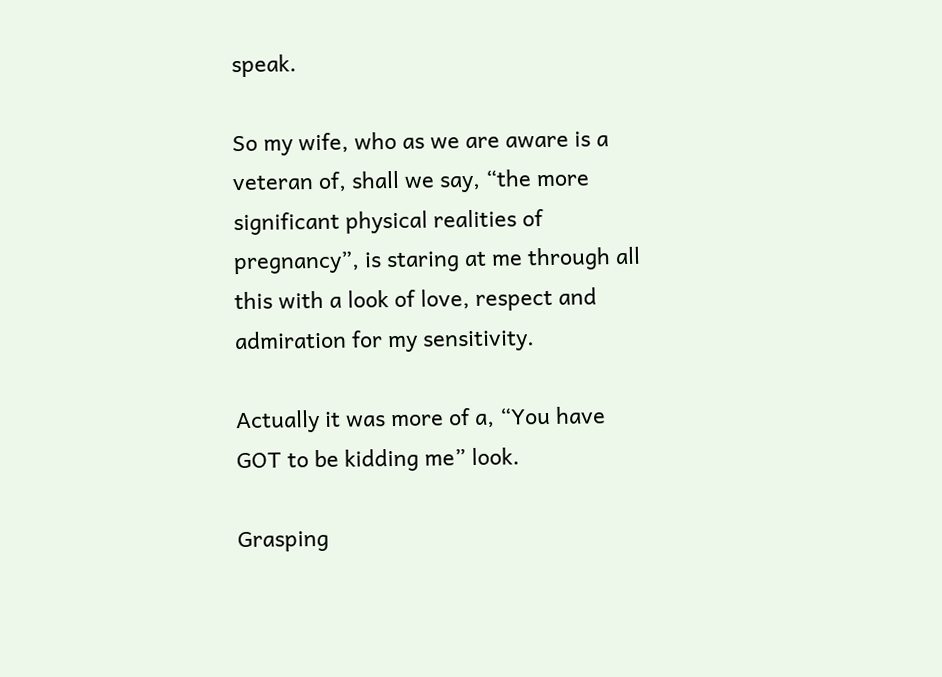speak.

So my wife, who as we are aware is a veteran of, shall we say, “the more significant physical realities of pregnancy”, is staring at me through all this with a look of love, respect and admiration for my sensitivity.

Actually it was more of a, “You have GOT to be kidding me” look.

Grasping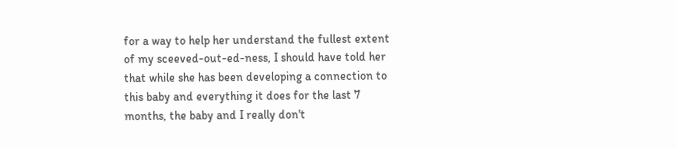for a way to help her understand the fullest extent of my sceeved-out-ed-ness, I should have told her that while she has been developing a connection to this baby and everything it does for the last 7 months, the baby and I really don't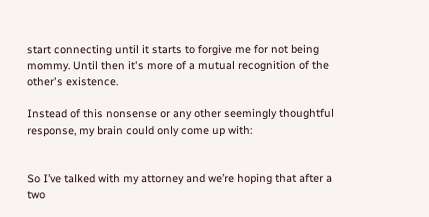start connecting until it starts to forgive me for not being mommy. Until then it's more of a mutual recognition of the other's existence.

Instead of this nonsense or any other seemingly thoughtful response, my brain could only come up with:


So I’ve talked with my attorney and we’re hoping that after a two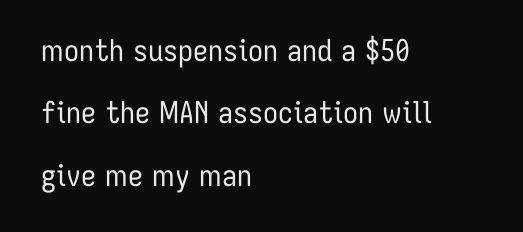month suspension and a $50 fine the MAN association will give me my man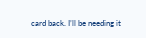card back. I’ll be needing it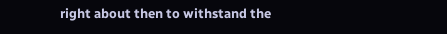right about then to withstand the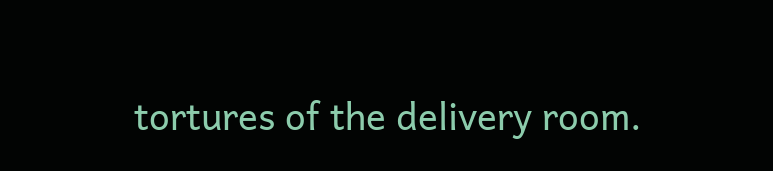tortures of the delivery room.